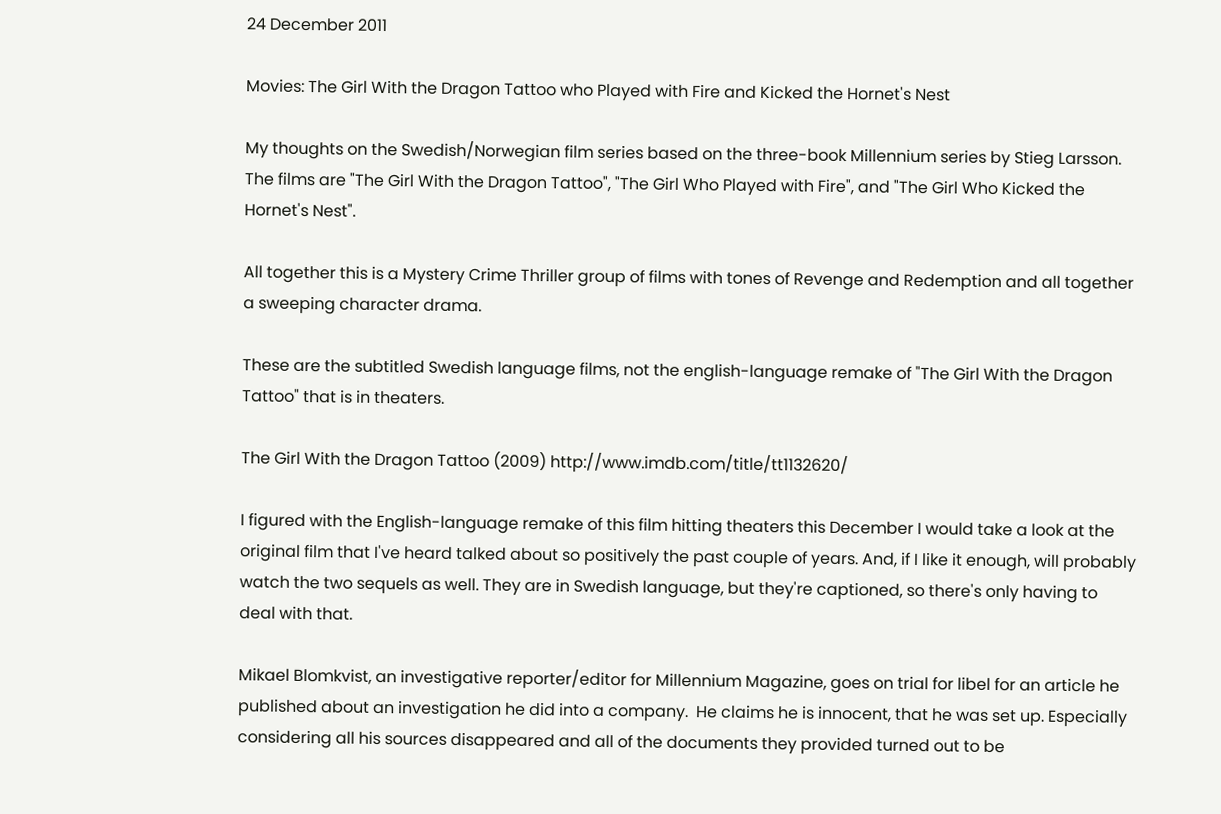24 December 2011

Movies: The Girl With the Dragon Tattoo who Played with Fire and Kicked the Hornet's Nest

My thoughts on the Swedish/Norwegian film series based on the three-book Millennium series by Stieg Larsson.  The films are "The Girl With the Dragon Tattoo", "The Girl Who Played with Fire", and "The Girl Who Kicked the Hornet's Nest".

All together this is a Mystery Crime Thriller group of films with tones of Revenge and Redemption and all together a sweeping character drama.

These are the subtitled Swedish language films, not the english-language remake of "The Girl With the Dragon Tattoo" that is in theaters.

The Girl With the Dragon Tattoo (2009) http://www.imdb.com/title/tt1132620/

I figured with the English-language remake of this film hitting theaters this December I would take a look at the original film that I've heard talked about so positively the past couple of years. And, if I like it enough, will probably watch the two sequels as well. They are in Swedish language, but they're captioned, so there's only having to deal with that.

Mikael Blomkvist, an investigative reporter/editor for Millennium Magazine, goes on trial for libel for an article he published about an investigation he did into a company.  He claims he is innocent, that he was set up. Especially considering all his sources disappeared and all of the documents they provided turned out to be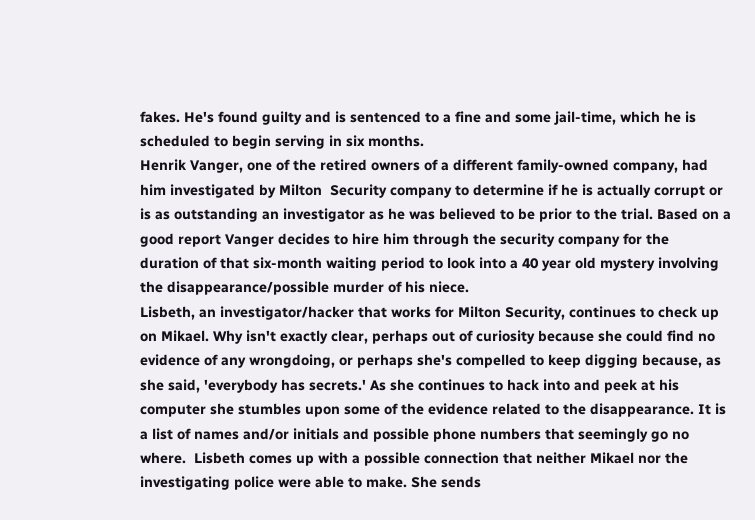fakes. He's found guilty and is sentenced to a fine and some jail-time, which he is scheduled to begin serving in six months.
Henrik Vanger, one of the retired owners of a different family-owned company, had him investigated by Milton  Security company to determine if he is actually corrupt or is as outstanding an investigator as he was believed to be prior to the trial. Based on a good report Vanger decides to hire him through the security company for the duration of that six-month waiting period to look into a 40 year old mystery involving the disappearance/possible murder of his niece.
Lisbeth, an investigator/hacker that works for Milton Security, continues to check up on Mikael. Why isn't exactly clear, perhaps out of curiosity because she could find no evidence of any wrongdoing, or perhaps she's compelled to keep digging because, as she said, 'everybody has secrets.' As she continues to hack into and peek at his computer she stumbles upon some of the evidence related to the disappearance. It is a list of names and/or initials and possible phone numbers that seemingly go no where.  Lisbeth comes up with a possible connection that neither Mikael nor the investigating police were able to make. She sends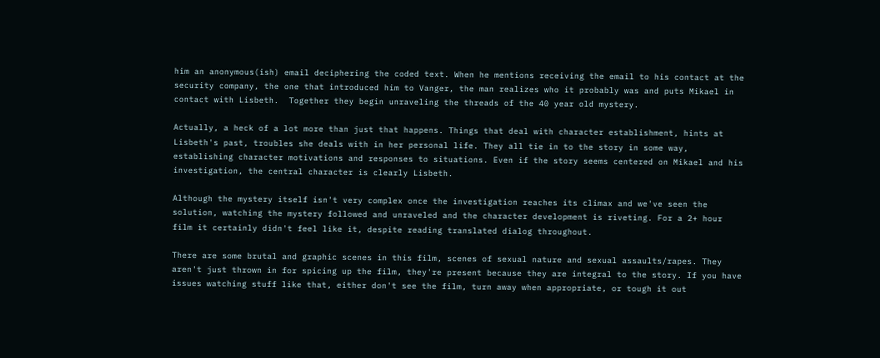him an anonymous(ish) email deciphering the coded text. When he mentions receiving the email to his contact at the security company, the one that introduced him to Vanger, the man realizes who it probably was and puts Mikael in contact with Lisbeth.  Together they begin unraveling the threads of the 40 year old mystery.

Actually, a heck of a lot more than just that happens. Things that deal with character establishment, hints at Lisbeth's past, troubles she deals with in her personal life. They all tie in to the story in some way, establishing character motivations and responses to situations. Even if the story seems centered on Mikael and his investigation, the central character is clearly Lisbeth.

Although the mystery itself isn't very complex once the investigation reaches its climax and we've seen the solution, watching the mystery followed and unraveled and the character development is riveting. For a 2+ hour film it certainly didn't feel like it, despite reading translated dialog throughout.

There are some brutal and graphic scenes in this film, scenes of sexual nature and sexual assaults/rapes. They aren't just thrown in for spicing up the film, they're present because they are integral to the story. If you have issues watching stuff like that, either don't see the film, turn away when appropriate, or tough it out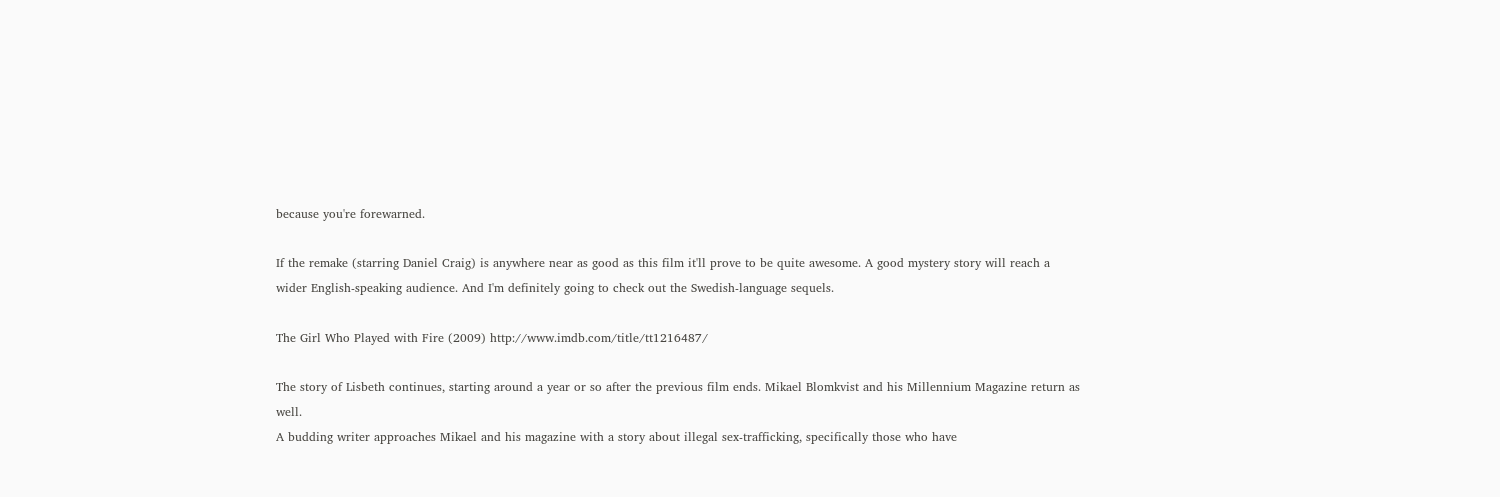because you're forewarned.

If the remake (starring Daniel Craig) is anywhere near as good as this film it'll prove to be quite awesome. A good mystery story will reach a wider English-speaking audience. And I'm definitely going to check out the Swedish-language sequels.

The Girl Who Played with Fire (2009) http://www.imdb.com/title/tt1216487/

The story of Lisbeth continues, starting around a year or so after the previous film ends. Mikael Blomkvist and his Millennium Magazine return as well.
A budding writer approaches Mikael and his magazine with a story about illegal sex-trafficking, specifically those who have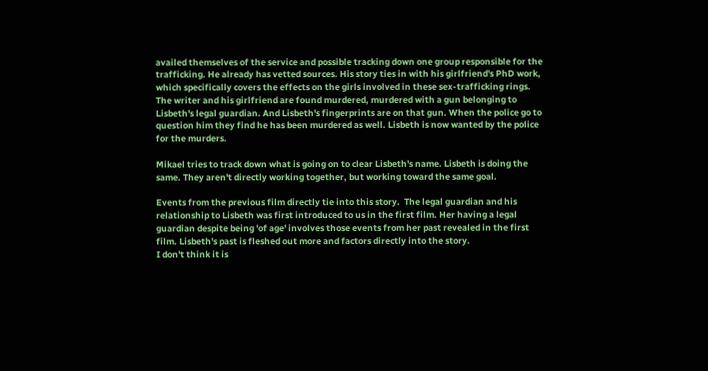availed themselves of the service and possible tracking down one group responsible for the trafficking. He already has vetted sources. His story ties in with his girlfriend's PhD work, which specifically covers the effects on the girls involved in these sex-trafficking rings.
The writer and his girlfriend are found murdered, murdered with a gun belonging to Lisbeth's legal guardian. And Lisbeth's fingerprints are on that gun. When the police go to question him they find he has been murdered as well. Lisbeth is now wanted by the police for the murders.

Mikael tries to track down what is going on to clear Lisbeth's name. Lisbeth is doing the same. They aren't directly working together, but working toward the same goal.

Events from the previous film directly tie into this story.  The legal guardian and his relationship to Lisbeth was first introduced to us in the first film. Her having a legal guardian despite being 'of age' involves those events from her past revealed in the first film. Lisbeth's past is fleshed out more and factors directly into the story.
I don't think it is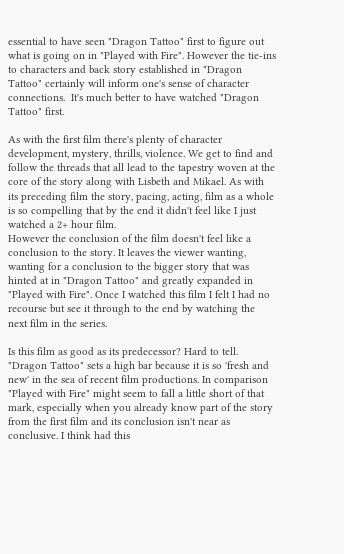essential to have seen "Dragon Tattoo" first to figure out what is going on in "Played with Fire". However the tie-ins to characters and back story established in "Dragon Tattoo" certainly will inform one's sense of character connections.  It's much better to have watched "Dragon Tattoo" first.

As with the first film there's plenty of character development, mystery, thrills, violence. We get to find and follow the threads that all lead to the tapestry woven at the core of the story along with Lisbeth and Mikael. As with its preceding film the story, pacing, acting, film as a whole is so compelling that by the end it didn't feel like I just watched a 2+ hour film.
However the conclusion of the film doesn't feel like a conclusion to the story. It leaves the viewer wanting, wanting for a conclusion to the bigger story that was hinted at in "Dragon Tattoo" and greatly expanded in "Played with Fire". Once I watched this film I felt I had no recourse but see it through to the end by watching the next film in the series.

Is this film as good as its predecessor? Hard to tell. "Dragon Tattoo" sets a high bar because it is so 'fresh and new' in the sea of recent film productions. In comparison "Played with Fire" might seem to fall a little short of that mark, especially when you already know part of the story from the first film and its conclusion isn't near as conclusive. I think had this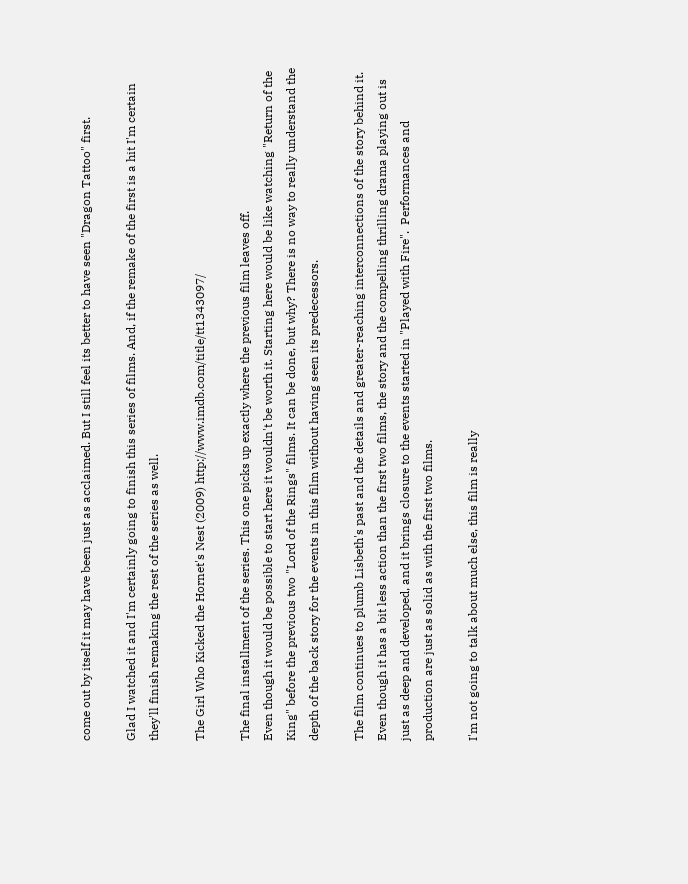come out by itself it may have been just as acclaimed. But I still feel its better to have seen "Dragon Tattoo" first.

Glad I watched it and I'm certainly going to finish this series of films. And, if the remake of the first is a hit I'm certain they'll finish remaking the rest of the series as well.

The Girl Who Kicked the Hornet's Nest (2009) http://www.imdb.com/title/tt1343097/

The final installment of the series. This one picks up exactly where the previous film leaves off.
Even though it would be possible to start here it wouldn't be worth it. Starting here would be like watching "Return of the King" before the previous two "Lord of the Rings" films. It can be done, but why? There is no way to really understand the depth of the back story for the events in this film without having seen its predecessors.

The film continues to plumb Lisbeth's past and the details and greater-reaching interconnections of the story behind it. Even though it has a bit less action than the first two films, the story and the compelling thrilling drama playing out is just as deep and developed, and it brings closure to the events started in "Played with Fire".  Performances and production are just as solid as with the first two films.

I'm not going to talk about much else, this film is really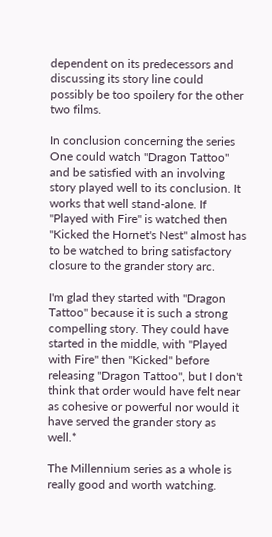dependent on its predecessors and discussing its story line could possibly be too spoilery for the other two films.

In conclusion concerning the series
One could watch "Dragon Tattoo" and be satisfied with an involving story played well to its conclusion. It works that well stand-alone. If "Played with Fire" is watched then "Kicked the Hornet's Nest" almost has to be watched to bring satisfactory closure to the grander story arc.

I'm glad they started with "Dragon Tattoo" because it is such a strong compelling story. They could have started in the middle, with "Played with Fire" then "Kicked" before releasing "Dragon Tattoo", but I don't think that order would have felt near as cohesive or powerful nor would it have served the grander story as well.*

The Millennium series as a whole is really good and worth watching.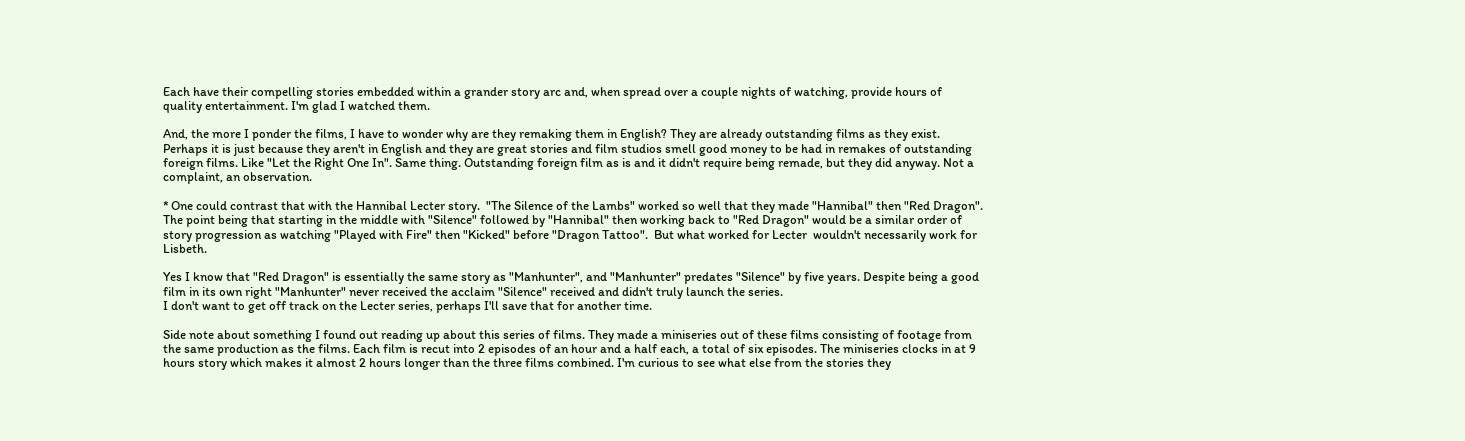Each have their compelling stories embedded within a grander story arc and, when spread over a couple nights of watching, provide hours of quality entertainment. I'm glad I watched them.

And, the more I ponder the films, I have to wonder why are they remaking them in English? They are already outstanding films as they exist. Perhaps it is just because they aren't in English and they are great stories and film studios smell good money to be had in remakes of outstanding foreign films. Like "Let the Right One In". Same thing. Outstanding foreign film as is and it didn't require being remade, but they did anyway. Not a complaint, an observation.

* One could contrast that with the Hannibal Lecter story.  "The Silence of the Lambs" worked so well that they made "Hannibal" then "Red Dragon". The point being that starting in the middle with "Silence" followed by "Hannibal" then working back to "Red Dragon" would be a similar order of story progression as watching "Played with Fire" then "Kicked" before "Dragon Tattoo".  But what worked for Lecter  wouldn't necessarily work for Lisbeth.

Yes I know that "Red Dragon" is essentially the same story as "Manhunter", and "Manhunter" predates "Silence" by five years. Despite being a good film in its own right "Manhunter" never received the acclaim "Silence" received and didn't truly launch the series.
I don't want to get off track on the Lecter series, perhaps I'll save that for another time.

Side note about something I found out reading up about this series of films. They made a miniseries out of these films consisting of footage from the same production as the films. Each film is recut into 2 episodes of an hour and a half each, a total of six episodes. The miniseries clocks in at 9 hours story which makes it almost 2 hours longer than the three films combined. I'm curious to see what else from the stories they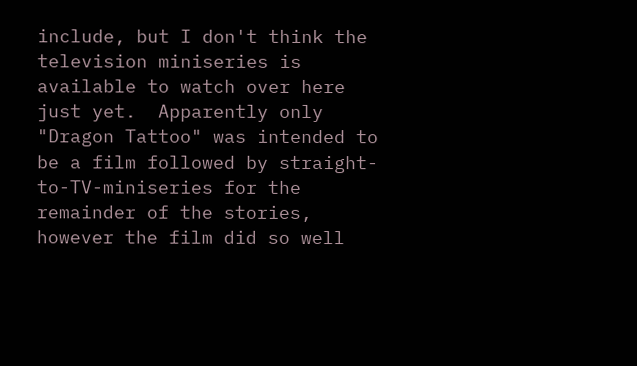include, but I don't think the television miniseries is available to watch over here just yet.  Apparently only "Dragon Tattoo" was intended to be a film followed by straight-to-TV-miniseries for the remainder of the stories, however the film did so well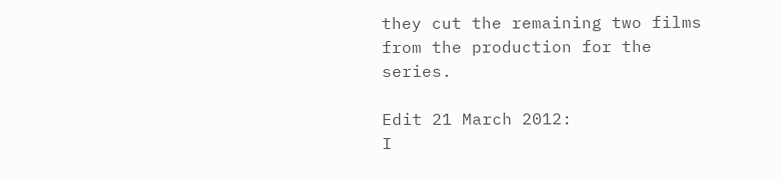they cut the remaining two films from the production for the series.

Edit 21 March 2012:
I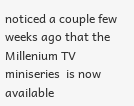noticed a couple few weeks ago that the Millenium TV miniseries  is now available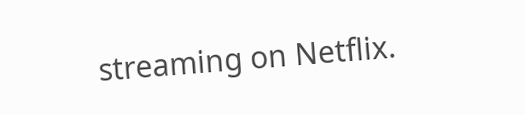streaming on Netflix.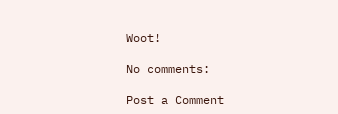Woot!

No comments:

Post a Comment